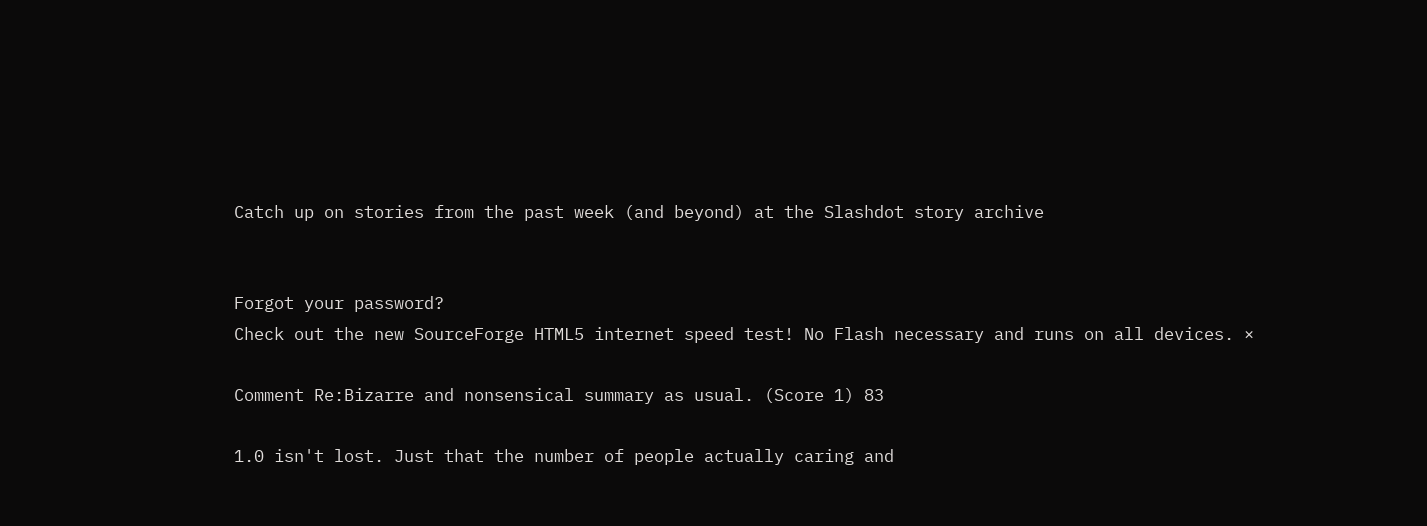Catch up on stories from the past week (and beyond) at the Slashdot story archive


Forgot your password?
Check out the new SourceForge HTML5 internet speed test! No Flash necessary and runs on all devices. ×

Comment Re:Bizarre and nonsensical summary as usual. (Score 1) 83

1.0 isn't lost. Just that the number of people actually caring and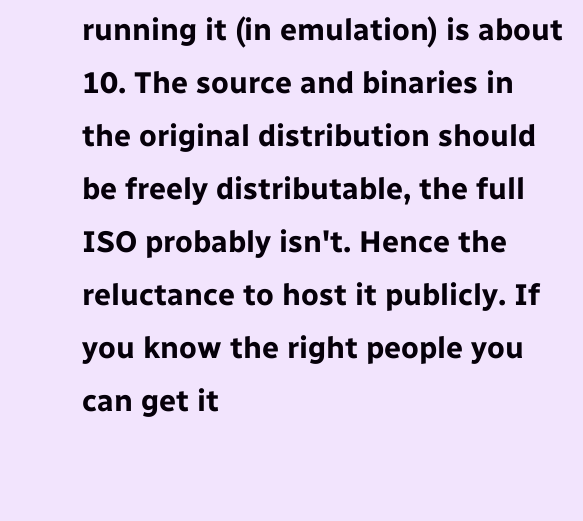running it (in emulation) is about 10. The source and binaries in the original distribution should be freely distributable, the full ISO probably isn't. Hence the reluctance to host it publicly. If you know the right people you can get it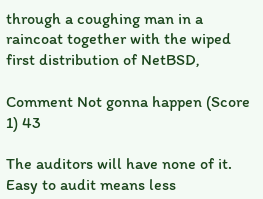through a coughing man in a raincoat together with the wiped first distribution of NetBSD,

Comment Not gonna happen (Score 1) 43

The auditors will have none of it. Easy to audit means less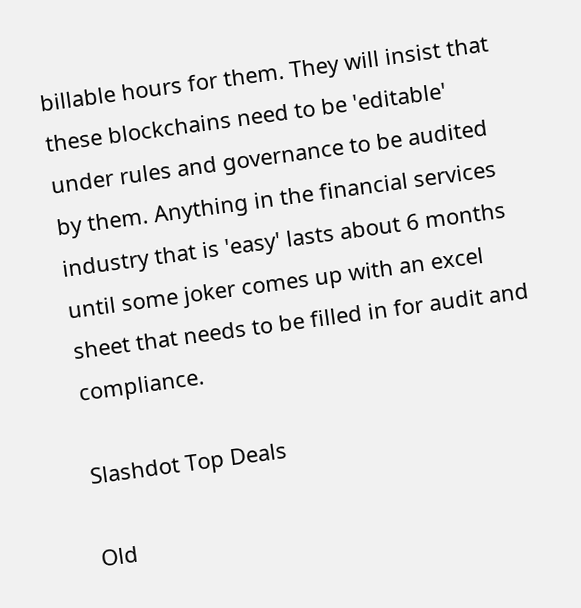billable hours for them. They will insist that these blockchains need to be 'editable' under rules and governance to be audited by them. Anything in the financial services industry that is 'easy' lasts about 6 months until some joker comes up with an excel sheet that needs to be filled in for audit and compliance.

Slashdot Top Deals

Old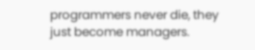programmers never die, they just become managers.